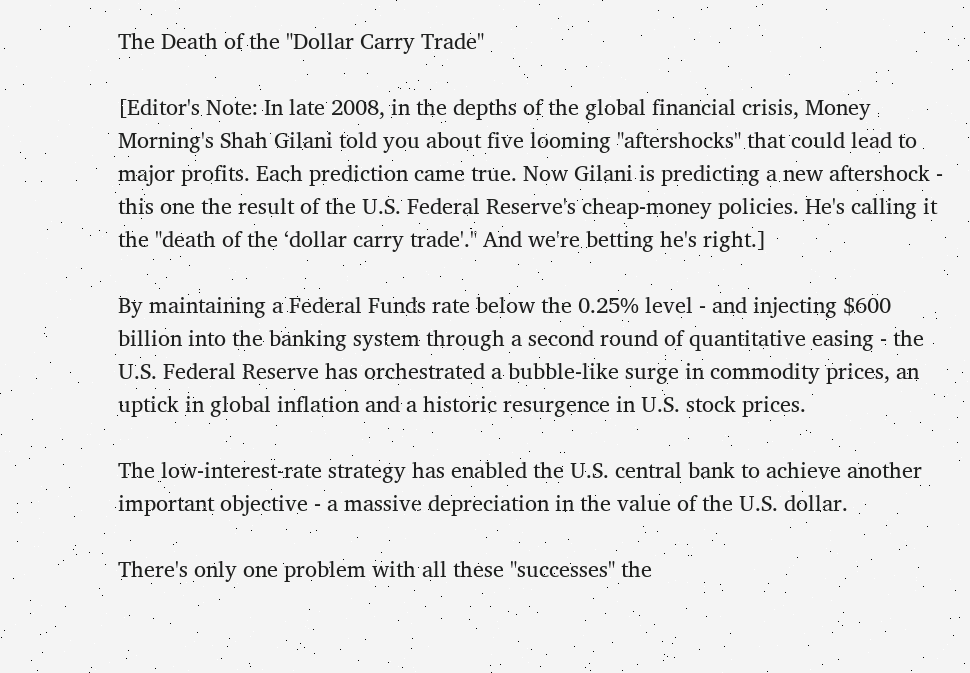The Death of the "Dollar Carry Trade"

[Editor's Note: In late 2008, in the depths of the global financial crisis, Money Morning's Shah Gilani told you about five looming "aftershocks" that could lead to major profits. Each prediction came true. Now Gilani is predicting a new aftershock - this one the result of the U.S. Federal Reserve's cheap-money policies. He's calling it the "death of the ‘dollar carry trade'." And we're betting he's right.]

By maintaining a Federal Funds rate below the 0.25% level - and injecting $600 billion into the banking system through a second round of quantitative easing - the U.S. Federal Reserve has orchestrated a bubble-like surge in commodity prices, an uptick in global inflation and a historic resurgence in U.S. stock prices.

The low-interest-rate strategy has enabled the U.S. central bank to achieve another important objective - a massive depreciation in the value of the U.S. dollar.

There's only one problem with all these "successes" the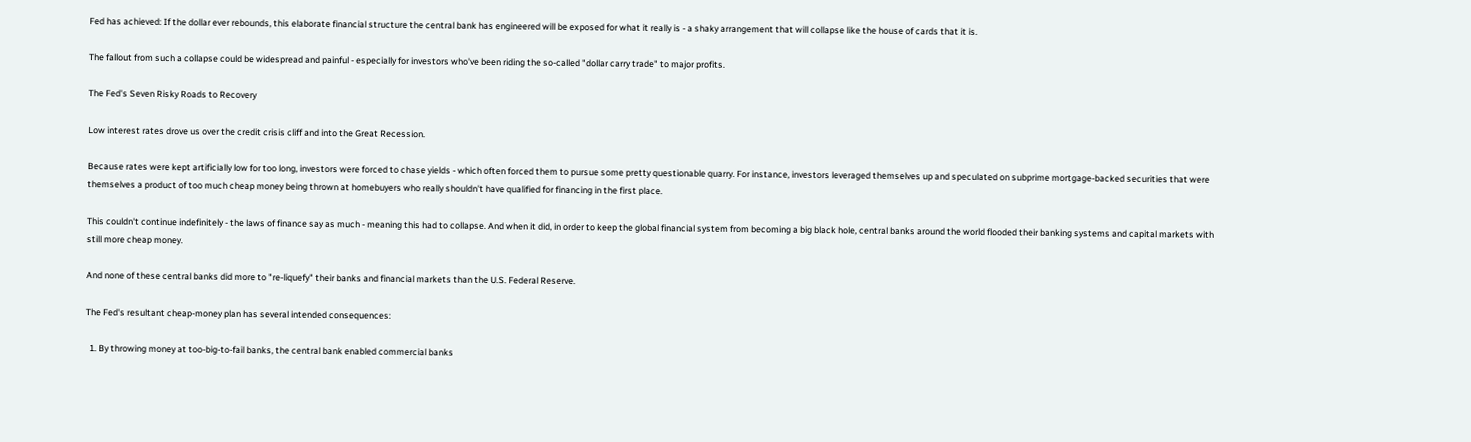Fed has achieved: If the dollar ever rebounds, this elaborate financial structure the central bank has engineered will be exposed for what it really is - a shaky arrangement that will collapse like the house of cards that it is.

The fallout from such a collapse could be widespread and painful - especially for investors who've been riding the so-called "dollar carry trade" to major profits.

The Fed's Seven Risky Roads to Recovery

Low interest rates drove us over the credit crisis cliff and into the Great Recession.

Because rates were kept artificially low for too long, investors were forced to chase yields - which often forced them to pursue some pretty questionable quarry. For instance, investors leveraged themselves up and speculated on subprime mortgage-backed securities that were themselves a product of too much cheap money being thrown at homebuyers who really shouldn't have qualified for financing in the first place.

This couldn't continue indefinitely - the laws of finance say as much - meaning this had to collapse. And when it did, in order to keep the global financial system from becoming a big black hole, central banks around the world flooded their banking systems and capital markets with still more cheap money.

And none of these central banks did more to "re-liquefy" their banks and financial markets than the U.S. Federal Reserve.

The Fed's resultant cheap-money plan has several intended consequences:

  1. By throwing money at too-big-to-fail banks, the central bank enabled commercial banks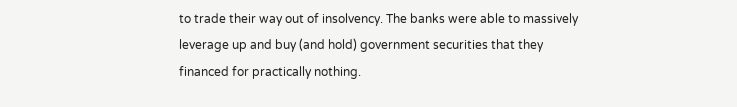to trade their way out of insolvency. The banks were able to massively leverage up and buy (and hold) government securities that they financed for practically nothing.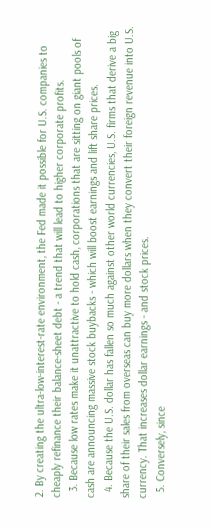2. By creating the ultra-low-interest-rate environment, the Fed made it possible for U.S. companies to cheaply refinance their balance-sheet debt - a trend that will lead to higher corporate profits.
  3. Because low rates make it unattractive to hold cash, corporations that are sitting on giant pools of cash are announcing massive stock buybacks - which will boost earnings and lift share prices.
  4. Because the U.S. dollar has fallen so much against other world currencies, U.S. firms that derive a big share of their sales from overseas can buy more dollars when they convert their foreign revenue into U.S. currency. That increases dollar earnings - and stock prices.
  5. Conversely, since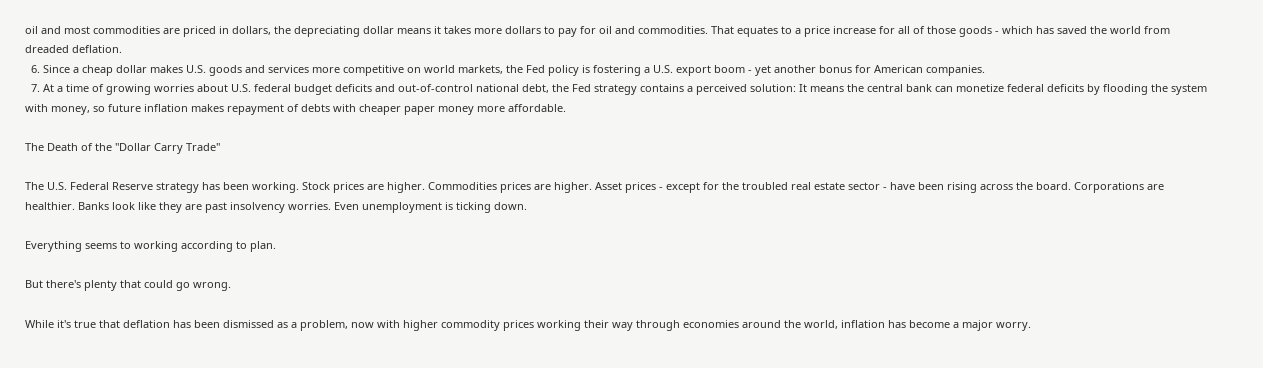oil and most commodities are priced in dollars, the depreciating dollar means it takes more dollars to pay for oil and commodities. That equates to a price increase for all of those goods - which has saved the world from dreaded deflation.
  6. Since a cheap dollar makes U.S. goods and services more competitive on world markets, the Fed policy is fostering a U.S. export boom - yet another bonus for American companies.
  7. At a time of growing worries about U.S. federal budget deficits and out-of-control national debt, the Fed strategy contains a perceived solution: It means the central bank can monetize federal deficits by flooding the system with money, so future inflation makes repayment of debts with cheaper paper money more affordable.

The Death of the "Dollar Carry Trade"

The U.S. Federal Reserve strategy has been working. Stock prices are higher. Commodities prices are higher. Asset prices - except for the troubled real estate sector - have been rising across the board. Corporations are healthier. Banks look like they are past insolvency worries. Even unemployment is ticking down.

Everything seems to working according to plan.

But there's plenty that could go wrong.

While it's true that deflation has been dismissed as a problem, now with higher commodity prices working their way through economies around the world, inflation has become a major worry.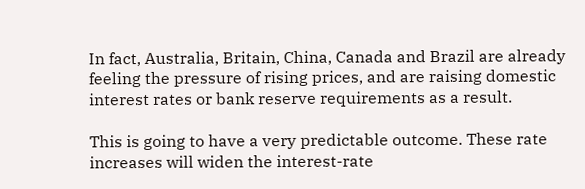In fact, Australia, Britain, China, Canada and Brazil are already feeling the pressure of rising prices, and are raising domestic interest rates or bank reserve requirements as a result.

This is going to have a very predictable outcome. These rate increases will widen the interest-rate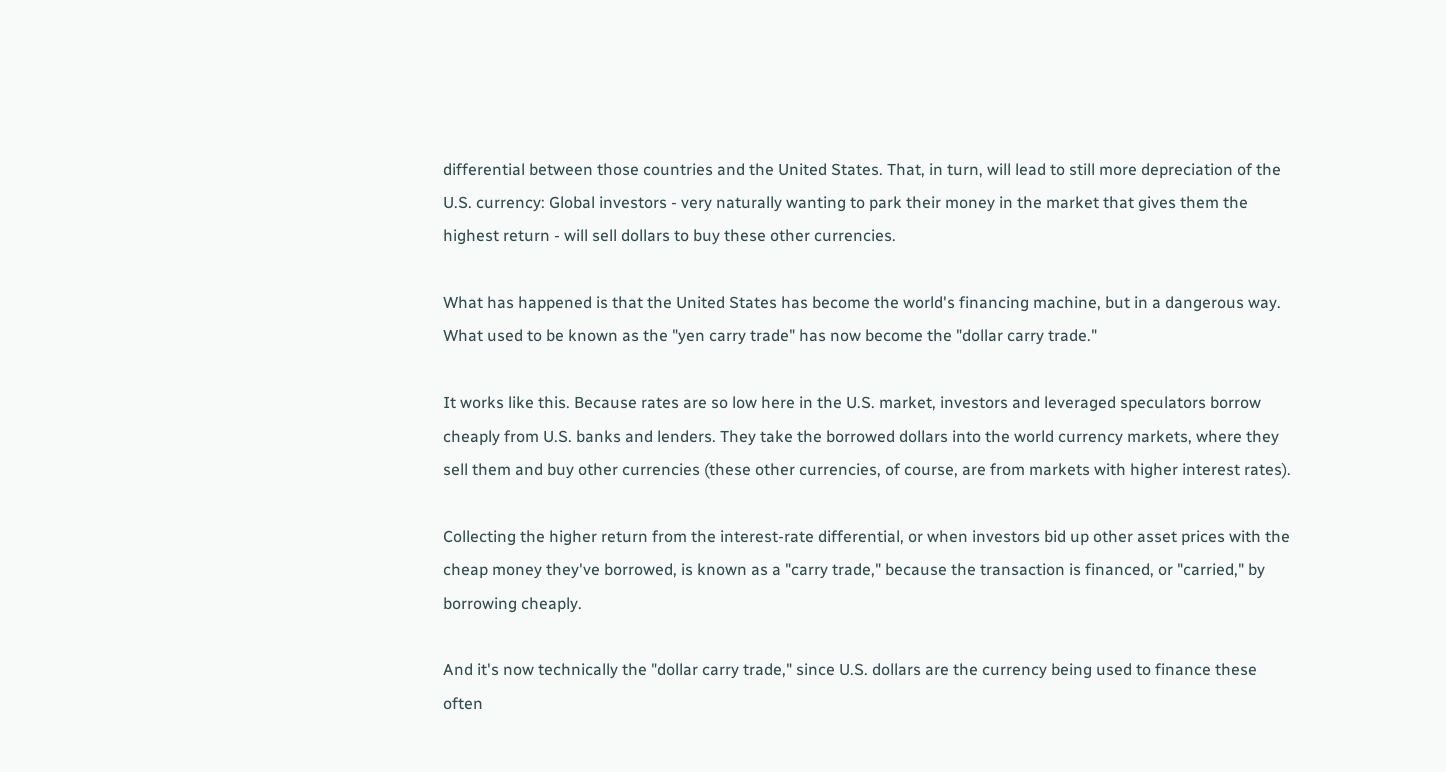differential between those countries and the United States. That, in turn, will lead to still more depreciation of the U.S. currency: Global investors - very naturally wanting to park their money in the market that gives them the highest return - will sell dollars to buy these other currencies.

What has happened is that the United States has become the world's financing machine, but in a dangerous way. What used to be known as the "yen carry trade" has now become the "dollar carry trade."

It works like this. Because rates are so low here in the U.S. market, investors and leveraged speculators borrow cheaply from U.S. banks and lenders. They take the borrowed dollars into the world currency markets, where they sell them and buy other currencies (these other currencies, of course, are from markets with higher interest rates).

Collecting the higher return from the interest-rate differential, or when investors bid up other asset prices with the cheap money they've borrowed, is known as a "carry trade," because the transaction is financed, or "carried," by borrowing cheaply.

And it's now technically the "dollar carry trade," since U.S. dollars are the currency being used to finance these often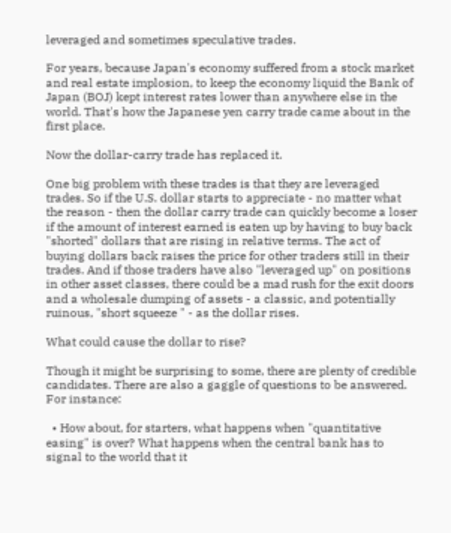leveraged and sometimes speculative trades.

For years, because Japan's economy suffered from a stock market and real estate implosion, to keep the economy liquid the Bank of Japan (BOJ) kept interest rates lower than anywhere else in the world. That's how the Japanese yen carry trade came about in the first place.

Now the dollar-carry trade has replaced it.

One big problem with these trades is that they are leveraged trades. So if the U.S. dollar starts to appreciate - no matter what the reason - then the dollar carry trade can quickly become a loser if the amount of interest earned is eaten up by having to buy back "shorted" dollars that are rising in relative terms. The act of buying dollars back raises the price for other traders still in their trades. And if those traders have also "leveraged up" on positions in other asset classes, there could be a mad rush for the exit doors and a wholesale dumping of assets - a classic, and potentially ruinous, "short squeeze " - as the dollar rises.

What could cause the dollar to rise?

Though it might be surprising to some, there are plenty of credible candidates. There are also a gaggle of questions to be answered. For instance:

  • How about, for starters, what happens when "quantitative easing" is over? What happens when the central bank has to signal to the world that it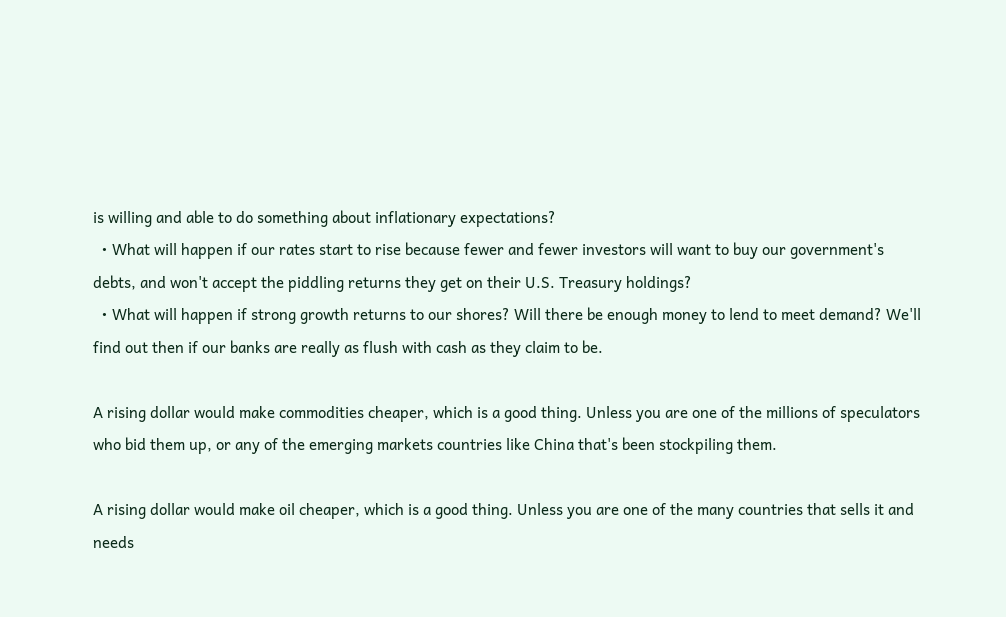is willing and able to do something about inflationary expectations?
  • What will happen if our rates start to rise because fewer and fewer investors will want to buy our government's debts, and won't accept the piddling returns they get on their U.S. Treasury holdings?
  • What will happen if strong growth returns to our shores? Will there be enough money to lend to meet demand? We'll find out then if our banks are really as flush with cash as they claim to be.

A rising dollar would make commodities cheaper, which is a good thing. Unless you are one of the millions of speculators who bid them up, or any of the emerging markets countries like China that's been stockpiling them.

A rising dollar would make oil cheaper, which is a good thing. Unless you are one of the many countries that sells it and needs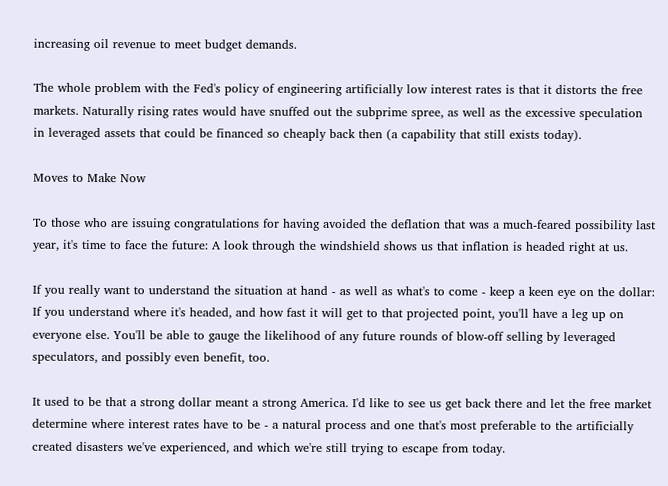increasing oil revenue to meet budget demands.

The whole problem with the Fed's policy of engineering artificially low interest rates is that it distorts the free markets. Naturally rising rates would have snuffed out the subprime spree, as well as the excessive speculation in leveraged assets that could be financed so cheaply back then (a capability that still exists today).

Moves to Make Now

To those who are issuing congratulations for having avoided the deflation that was a much-feared possibility last year, it's time to face the future: A look through the windshield shows us that inflation is headed right at us.

If you really want to understand the situation at hand - as well as what's to come - keep a keen eye on the dollar: If you understand where it's headed, and how fast it will get to that projected point, you'll have a leg up on everyone else. You'll be able to gauge the likelihood of any future rounds of blow-off selling by leveraged speculators, and possibly even benefit, too.

It used to be that a strong dollar meant a strong America. I'd like to see us get back there and let the free market determine where interest rates have to be - a natural process and one that's most preferable to the artificially created disasters we've experienced, and which we're still trying to escape from today.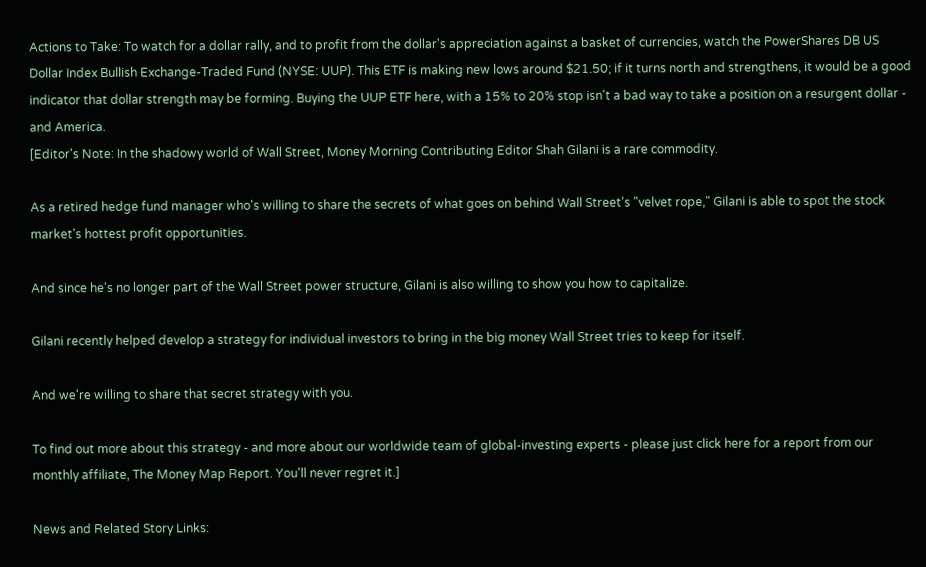Actions to Take: To watch for a dollar rally, and to profit from the dollar's appreciation against a basket of currencies, watch the PowerShares DB US Dollar Index Bullish Exchange-Traded Fund (NYSE: UUP). This ETF is making new lows around $21.50; if it turns north and strengthens, it would be a good indicator that dollar strength may be forming. Buying the UUP ETF here, with a 15% to 20% stop isn't a bad way to take a position on a resurgent dollar - and America.
[Editor's Note: In the shadowy world of Wall Street, Money Morning Contributing Editor Shah Gilani is a rare commodity.

As a retired hedge fund manager who's willing to share the secrets of what goes on behind Wall Street's "velvet rope," Gilani is able to spot the stock market's hottest profit opportunities.

And since he's no longer part of the Wall Street power structure, Gilani is also willing to show you how to capitalize.

Gilani recently helped develop a strategy for individual investors to bring in the big money Wall Street tries to keep for itself.

And we're willing to share that secret strategy with you.

To find out more about this strategy - and more about our worldwide team of global-investing experts - please just click here for a report from our monthly affiliate, The Money Map Report. You'll never regret it.]

News and Related Story Links: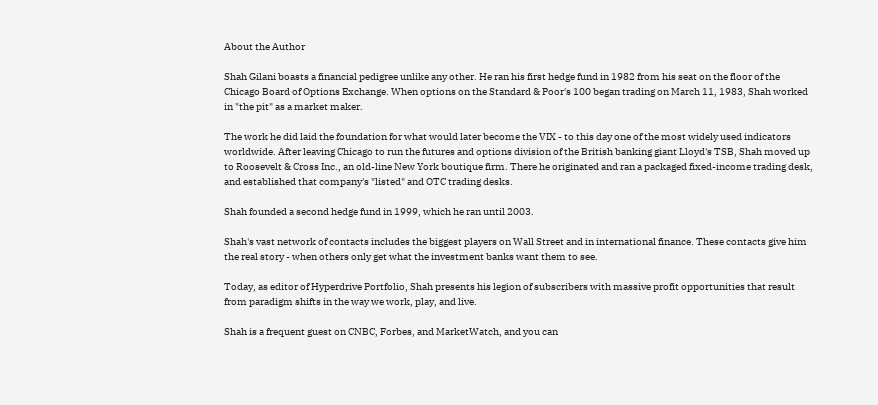About the Author

Shah Gilani boasts a financial pedigree unlike any other. He ran his first hedge fund in 1982 from his seat on the floor of the Chicago Board of Options Exchange. When options on the Standard & Poor's 100 began trading on March 11, 1983, Shah worked in "the pit" as a market maker.

The work he did laid the foundation for what would later become the VIX - to this day one of the most widely used indicators worldwide. After leaving Chicago to run the futures and options division of the British banking giant Lloyd's TSB, Shah moved up to Roosevelt & Cross Inc., an old-line New York boutique firm. There he originated and ran a packaged fixed-income trading desk, and established that company's "listed" and OTC trading desks.

Shah founded a second hedge fund in 1999, which he ran until 2003.

Shah's vast network of contacts includes the biggest players on Wall Street and in international finance. These contacts give him the real story - when others only get what the investment banks want them to see.

Today, as editor of Hyperdrive Portfolio, Shah presents his legion of subscribers with massive profit opportunities that result from paradigm shifts in the way we work, play, and live.

Shah is a frequent guest on CNBC, Forbes, and MarketWatch, and you can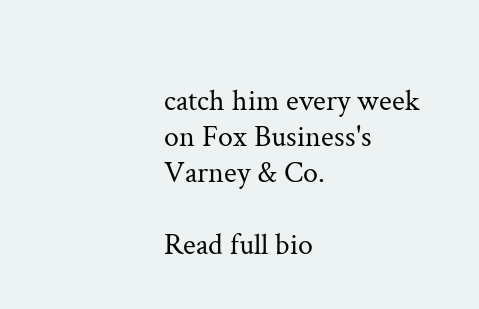catch him every week on Fox Business's Varney & Co.

Read full bio